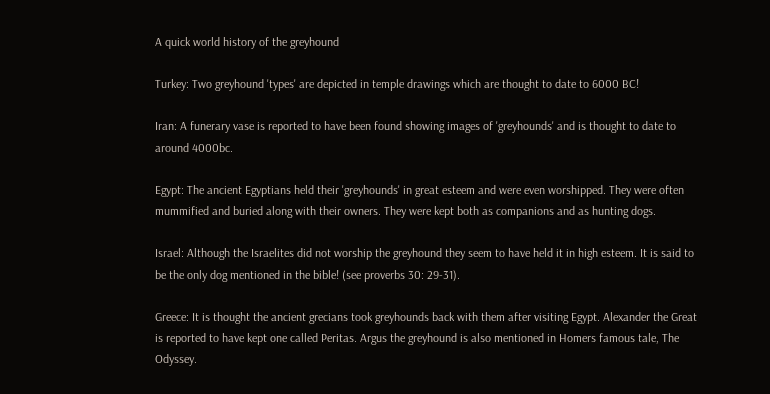A quick world history of the greyhound

Turkey: Two greyhound 'types' are depicted in temple drawings which are thought to date to 6000 BC!

Iran: A funerary vase is reported to have been found showing images of 'greyhounds' and is thought to date to around 4000bc.

Egypt: The ancient Egyptians held their 'greyhounds' in great esteem and were even worshipped. They were often mummified and buried along with their owners. They were kept both as companions and as hunting dogs.

Israel: Although the Israelites did not worship the greyhound they seem to have held it in high esteem. It is said to be the only dog mentioned in the bible! (see proverbs 30: 29-31).

Greece: It is thought the ancient grecians took greyhounds back with them after visiting Egypt. Alexander the Great is reported to have kept one called Peritas. Argus the greyhound is also mentioned in Homers famous tale, The Odyssey.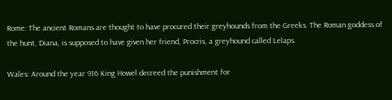Rome: The ancient Romans are thought to have procured their greyhounds from the Greeks. The Roman goddess of the hunt, Diana, is supposed to have given her friend, Procris, a greyhound called Lelaps.

Wales: Around the year 916 King Howel decreed the punishment for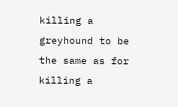killing a greyhound to be the same as for killing a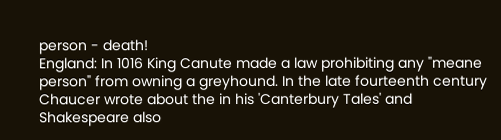person - death!
England: In 1016 King Canute made a law prohibiting any "meane person" from owning a greyhound. In the late fourteenth century Chaucer wrote about the in his 'Canterbury Tales' and Shakespeare also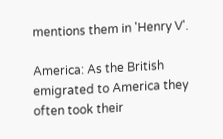mentions them in 'Henry V'.

America: As the British emigrated to America they often took their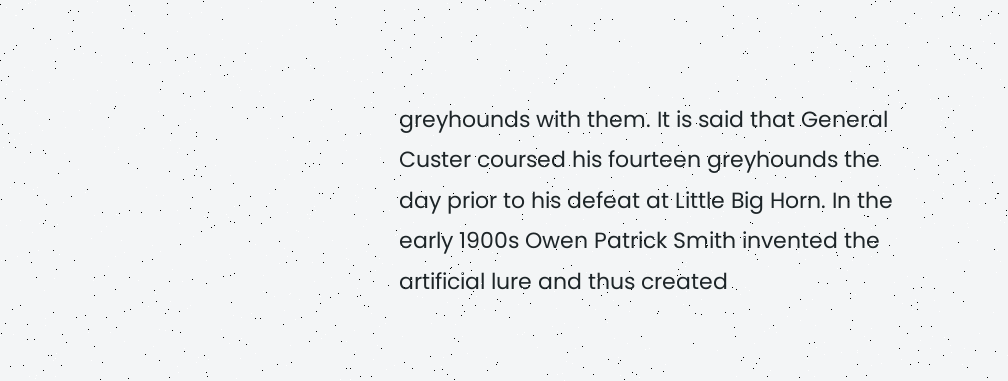greyhounds with them. It is said that General Custer coursed his fourteen greyhounds the day prior to his defeat at Little Big Horn. In the early 1900s Owen Patrick Smith invented the artificial lure and thus created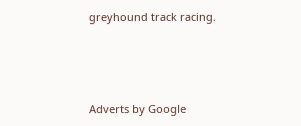greyhound track racing.




Adverts by Google